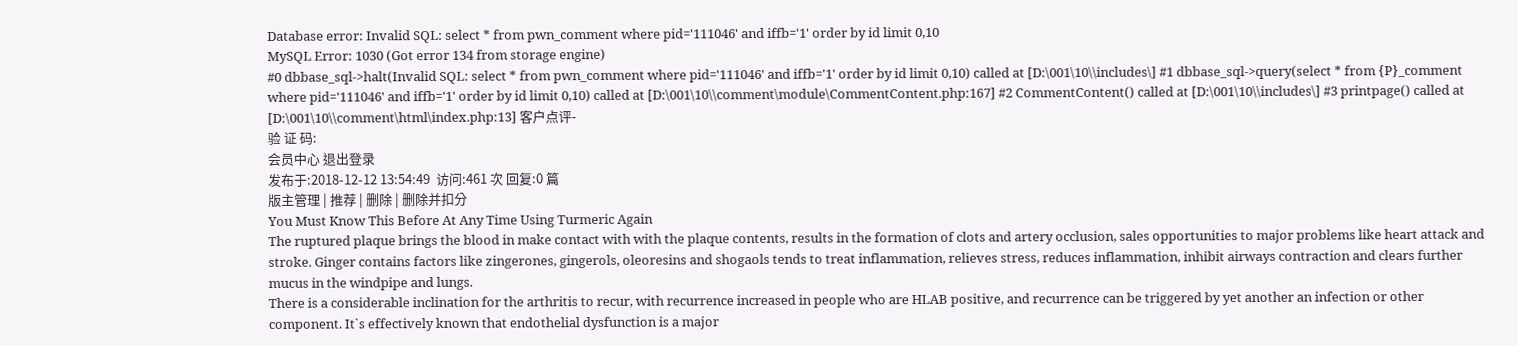Database error: Invalid SQL: select * from pwn_comment where pid='111046' and iffb='1' order by id limit 0,10
MySQL Error: 1030 (Got error 134 from storage engine)
#0 dbbase_sql->halt(Invalid SQL: select * from pwn_comment where pid='111046' and iffb='1' order by id limit 0,10) called at [D:\001\10\\includes\] #1 dbbase_sql->query(select * from {P}_comment where pid='111046' and iffb='1' order by id limit 0,10) called at [D:\001\10\\comment\module\CommentContent.php:167] #2 CommentContent() called at [D:\001\10\\includes\] #3 printpage() called at [D:\001\10\\comment\html\index.php:13] 客户点评-
验 证 码:
会员中心 退出登录
发布于:2018-12-12 13:54:49  访问:461 次 回复:0 篇
版主管理 | 推荐 | 删除 | 删除并扣分
You Must Know This Before At Any Time Using Turmeric Again
The ruptured plaque brings the blood in make contact with with the plaque contents, results in the formation of clots and artery occlusion, sales opportunities to major problems like heart attack and stroke. Ginger contains factors like zingerones, gingerols, oleoresins and shogaols tends to treat inflammation, relieves stress, reduces inflammation, inhibit airways contraction and clears further mucus in the windpipe and lungs.
There is a considerable inclination for the arthritis to recur, with recurrence increased in people who are HLAB positive, and recurrence can be triggered by yet another an infection or other component. It`s effectively known that endothelial dysfunction is a major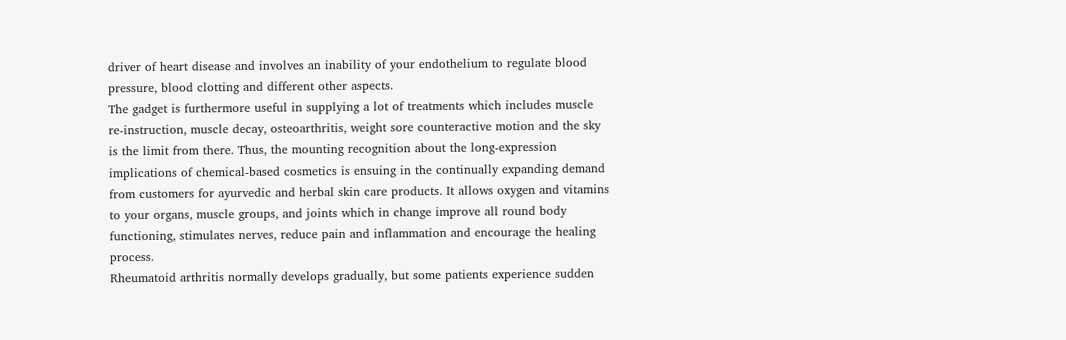driver of heart disease and involves an inability of your endothelium to regulate blood pressure, blood clotting and different other aspects.
The gadget is furthermore useful in supplying a lot of treatments which includes muscle re-instruction, muscle decay, osteoarthritis, weight sore counteractive motion and the sky is the limit from there. Thus, the mounting recognition about the long-expression implications of chemical-based cosmetics is ensuing in the continually expanding demand from customers for ayurvedic and herbal skin care products. It allows oxygen and vitamins to your organs, muscle groups, and joints which in change improve all round body functioning, stimulates nerves, reduce pain and inflammation and encourage the healing process.
Rheumatoid arthritis normally develops gradually, but some patients experience sudden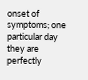onset of symptoms; one particular day they are perfectly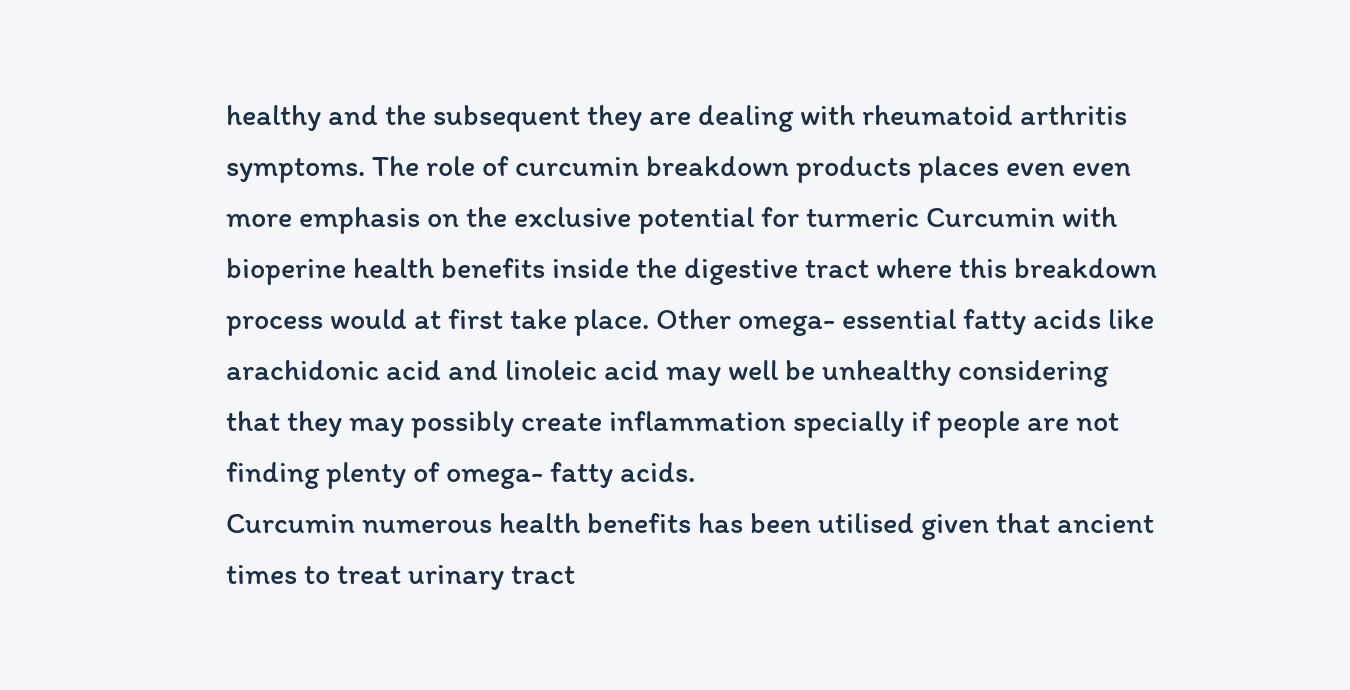healthy and the subsequent they are dealing with rheumatoid arthritis symptoms. The role of curcumin breakdown products places even even more emphasis on the exclusive potential for turmeric Curcumin with bioperine health benefits inside the digestive tract where this breakdown process would at first take place. Other omega- essential fatty acids like arachidonic acid and linoleic acid may well be unhealthy considering that they may possibly create inflammation specially if people are not finding plenty of omega- fatty acids.
Curcumin numerous health benefits has been utilised given that ancient times to treat urinary tract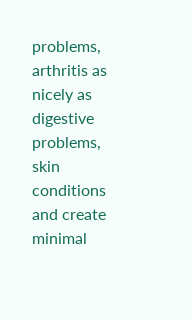problems, arthritis as nicely as digestive problems, skin conditions and create minimal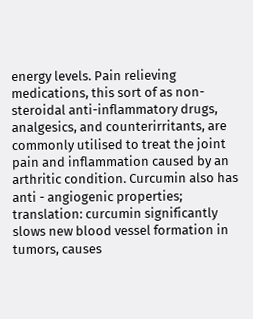energy levels. Pain relieving medications, this sort of as non-steroidal anti-inflammatory drugs, analgesics, and counterirritants, are commonly utilised to treat the joint pain and inflammation caused by an arthritic condition. Curcumin also has anti - angiogenic properties; translation: curcumin significantly slows new blood vessel formation in tumors, causes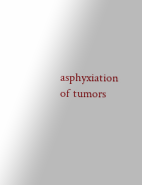asphyxiation of tumors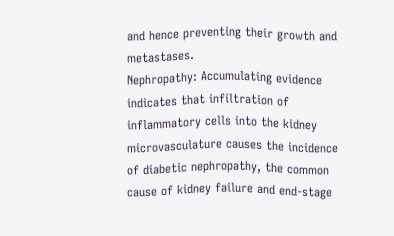and hence preventing their growth and metastases.
Nephropathy: Accumulating evidence indicates that infiltration of inflammatory cells into the kidney microvasculature causes the incidence of diabetic nephropathy, the common cause of kidney failure and end-stage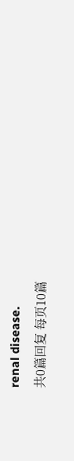renal disease.
共0篇回复 每页10篇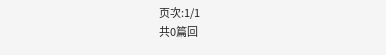页次:1/1
共0篇回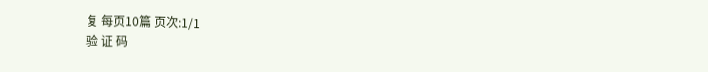复 每页10篇 页次:1/1
验 证 码